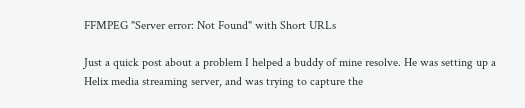FFMPEG "Server error: Not Found" with Short URLs

Just a quick post about a problem I helped a buddy of mine resolve. He was setting up a Helix media streaming server, and was trying to capture the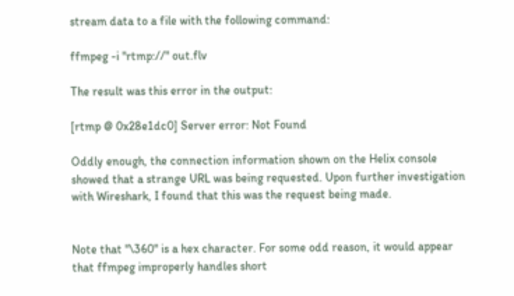stream data to a file with the following command:

ffmpeg -i "rtmp://" out.flv

The result was this error in the output:

[rtmp @ 0x28e1dc0] Server error: Not Found

Oddly enough, the connection information shown on the Helix console showed that a strange URL was being requested. Upon further investigation with Wireshark, I found that this was the request being made.


Note that "\360" is a hex character. For some odd reason, it would appear that ffmpeg improperly handles short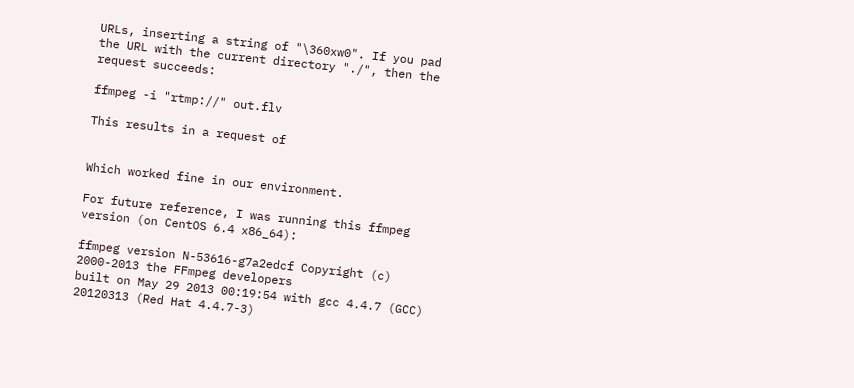URLs, inserting a string of "\360xw0". If you pad the URL with the current directory "./", then the request succeeds:

ffmpeg -i "rtmp://" out.flv

This results in a request of


Which worked fine in our environment.

For future reference, I was running this ffmpeg version (on CentOS 6.4 x86_64):

ffmpeg version N-53616-g7a2edcf Copyright (c) 2000-2013 the FFmpeg developers
built on May 29 2013 00:19:54 with gcc 4.4.7 (GCC) 20120313 (Red Hat 4.4.7-3)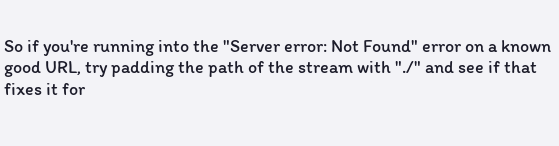So if you're running into the "Server error: Not Found" error on a known good URL, try padding the path of the stream with "./" and see if that fixes it for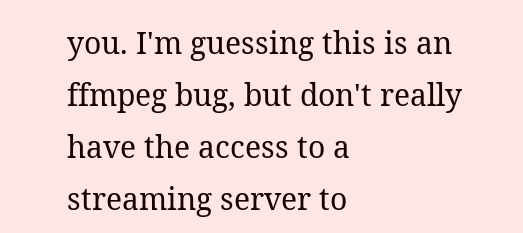you. I'm guessing this is an ffmpeg bug, but don't really have the access to a streaming server to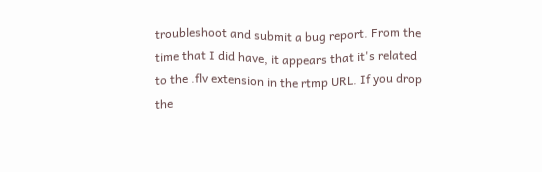troubleshoot and submit a bug report. From the time that I did have, it appears that it's related to the .flv extension in the rtmp URL. If you drop the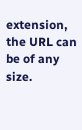extension, the URL can be of any size.